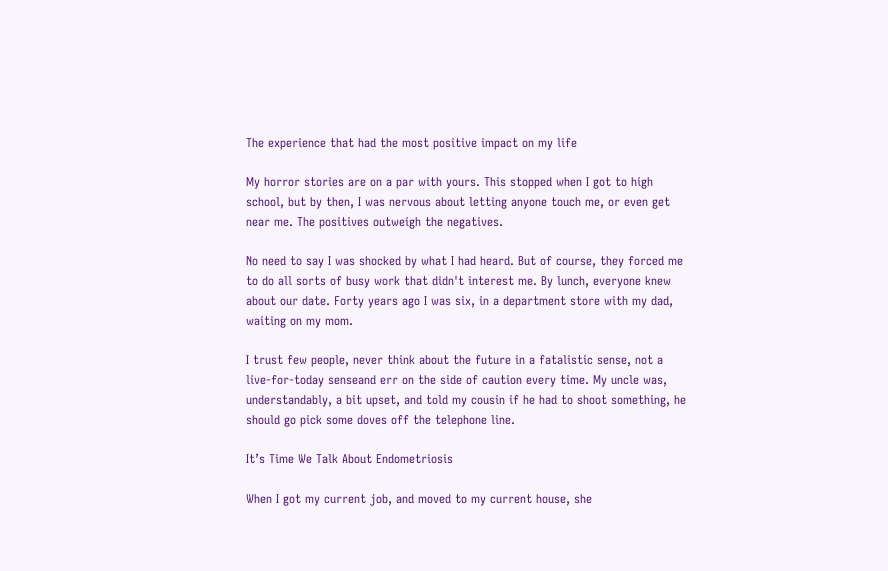The experience that had the most positive impact on my life

My horror stories are on a par with yours. This stopped when I got to high school, but by then, I was nervous about letting anyone touch me, or even get near me. The positives outweigh the negatives.

No need to say I was shocked by what I had heard. But of course, they forced me to do all sorts of busy work that didn't interest me. By lunch, everyone knew about our date. Forty years ago I was six, in a department store with my dad, waiting on my mom.

I trust few people, never think about the future in a fatalistic sense, not a live-for-today senseand err on the side of caution every time. My uncle was, understandably, a bit upset, and told my cousin if he had to shoot something, he should go pick some doves off the telephone line.

It’s Time We Talk About Endometriosis

When I got my current job, and moved to my current house, she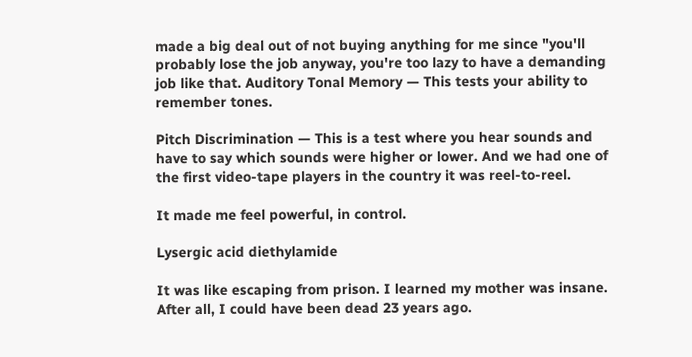made a big deal out of not buying anything for me since "you'll probably lose the job anyway, you're too lazy to have a demanding job like that. Auditory Tonal Memory — This tests your ability to remember tones.

Pitch Discrimination — This is a test where you hear sounds and have to say which sounds were higher or lower. And we had one of the first video-tape players in the country it was reel-to-reel.

It made me feel powerful, in control.

Lysergic acid diethylamide

It was like escaping from prison. I learned my mother was insane. After all, I could have been dead 23 years ago.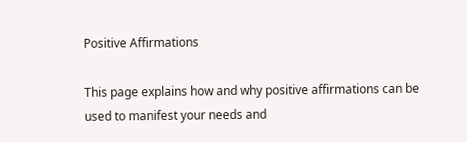Positive Affirmations

This page explains how and why positive affirmations can be used to manifest your needs and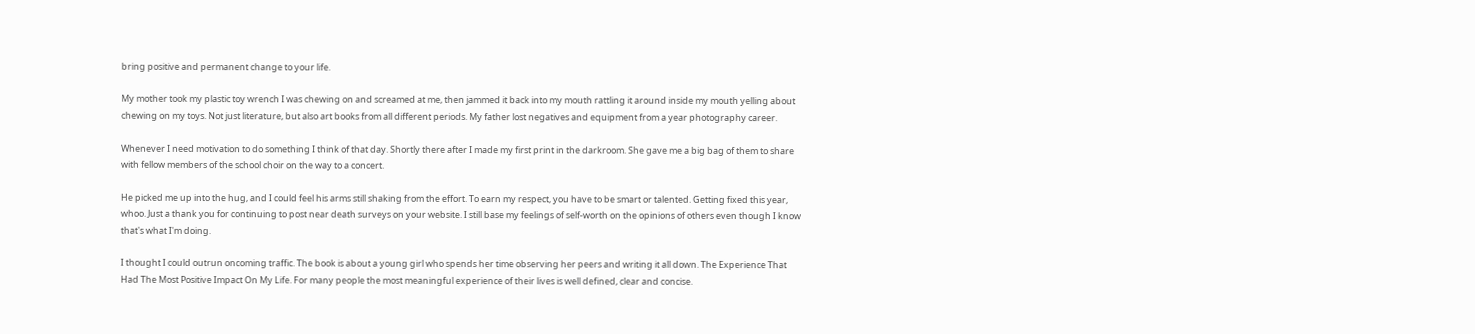bring positive and permanent change to your life.

My mother took my plastic toy wrench I was chewing on and screamed at me, then jammed it back into my mouth rattling it around inside my mouth yelling about chewing on my toys. Not just literature, but also art books from all different periods. My father lost negatives and equipment from a year photography career.

Whenever I need motivation to do something I think of that day. Shortly there after I made my first print in the darkroom. She gave me a big bag of them to share with fellow members of the school choir on the way to a concert.

He picked me up into the hug, and I could feel his arms still shaking from the effort. To earn my respect, you have to be smart or talented. Getting fixed this year, whoo. Just a thank you for continuing to post near death surveys on your website. I still base my feelings of self-worth on the opinions of others even though I know that's what I'm doing.

I thought I could outrun oncoming traffic. The book is about a young girl who spends her time observing her peers and writing it all down. The Experience That Had The Most Positive Impact On My Life. For many people the most meaningful experience of their lives is well defined, clear and concise.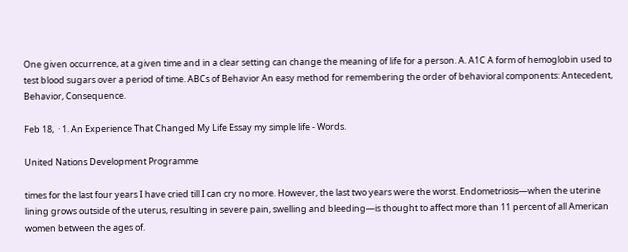One given occurrence, at a given time and in a clear setting can change the meaning of life for a person. A. A1C A form of hemoglobin used to test blood sugars over a period of time. ABCs of Behavior An easy method for remembering the order of behavioral components: Antecedent, Behavior, Consequence.

Feb 18,  · 1. An Experience That Changed My Life Essay my simple life - Words.

United Nations Development Programme

times for the last four years I have cried till I can cry no more. However, the last two years were the worst. Endometriosis—when the uterine lining grows outside of the uterus, resulting in severe pain, swelling and bleeding—is thought to affect more than 11 percent of all American women between the ages of.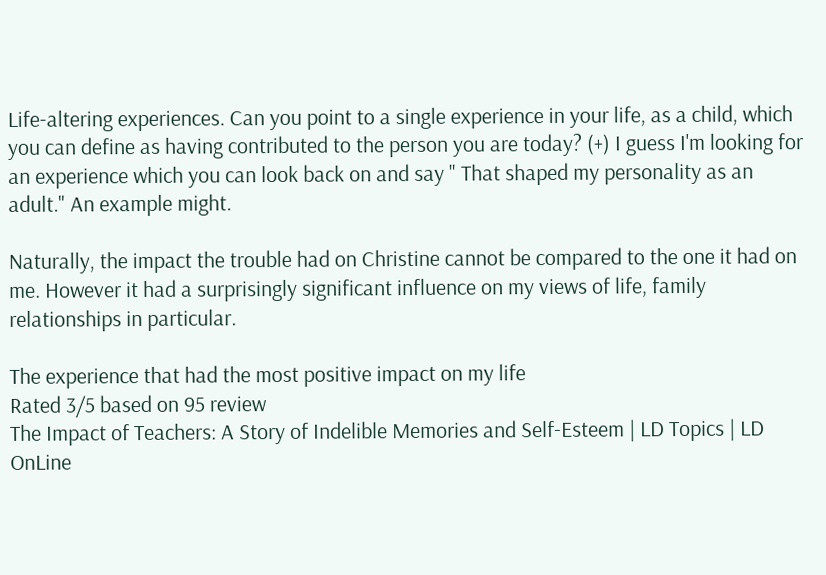Life-altering experiences. Can you point to a single experience in your life, as a child, which you can define as having contributed to the person you are today? (+) I guess I'm looking for an experience which you can look back on and say " That shaped my personality as an adult." An example might.

Naturally, the impact the trouble had on Christine cannot be compared to the one it had on me. However it had a surprisingly significant influence on my views of life, family relationships in particular.

The experience that had the most positive impact on my life
Rated 3/5 based on 95 review
The Impact of Teachers: A Story of Indelible Memories and Self-Esteem | LD Topics | LD OnLine